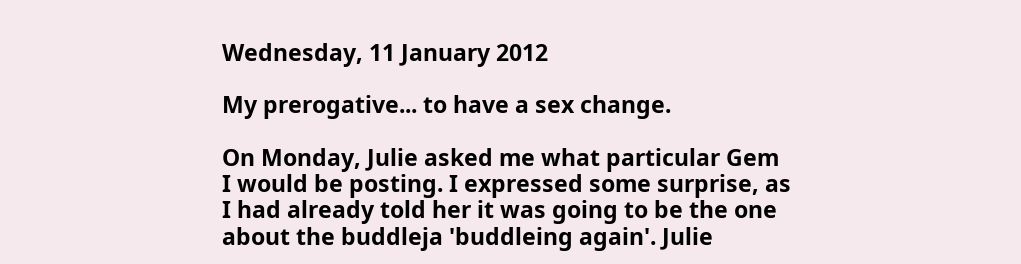Wednesday, 11 January 2012

My prerogative... to have a sex change.

On Monday, Julie asked me what particular Gem I would be posting. I expressed some surprise, as I had already told her it was going to be the one about the buddleja 'buddleing again'. Julie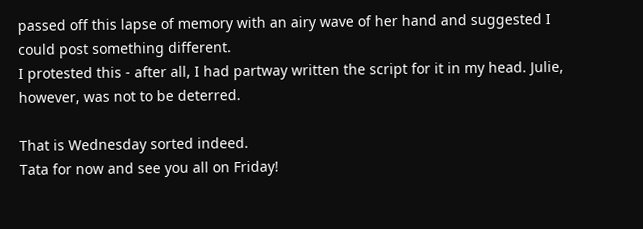passed off this lapse of memory with an airy wave of her hand and suggested I could post something different.
I protested this - after all, I had partway written the script for it in my head. Julie, however, was not to be deterred.

That is Wednesday sorted indeed.
Tata for now and see you all on Friday!